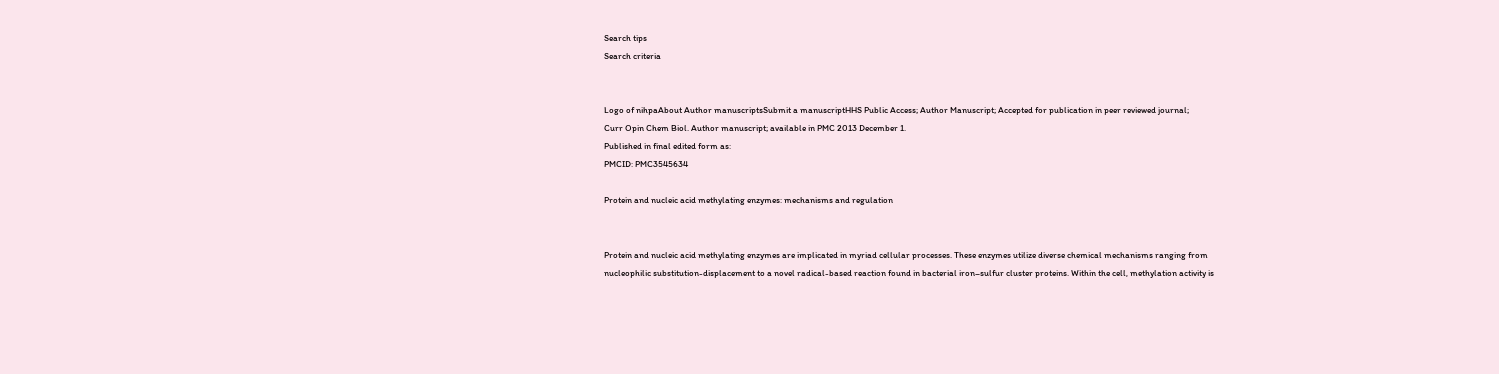Search tips
Search criteria


Logo of nihpaAbout Author manuscriptsSubmit a manuscriptHHS Public Access; Author Manuscript; Accepted for publication in peer reviewed journal;
Curr Opin Chem Biol. Author manuscript; available in PMC 2013 December 1.
Published in final edited form as:
PMCID: PMC3545634

Protein and nucleic acid methylating enzymes: mechanisms and regulation


Protein and nucleic acid methylating enzymes are implicated in myriad cellular processes. These enzymes utilize diverse chemical mechanisms ranging from nucleophilic substitution-displacement to a novel radical-based reaction found in bacterial iron–sulfur cluster proteins. Within the cell, methylation activity is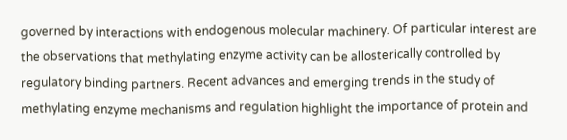governed by interactions with endogenous molecular machinery. Of particular interest are the observations that methylating enzyme activity can be allosterically controlled by regulatory binding partners. Recent advances and emerging trends in the study of methylating enzyme mechanisms and regulation highlight the importance of protein and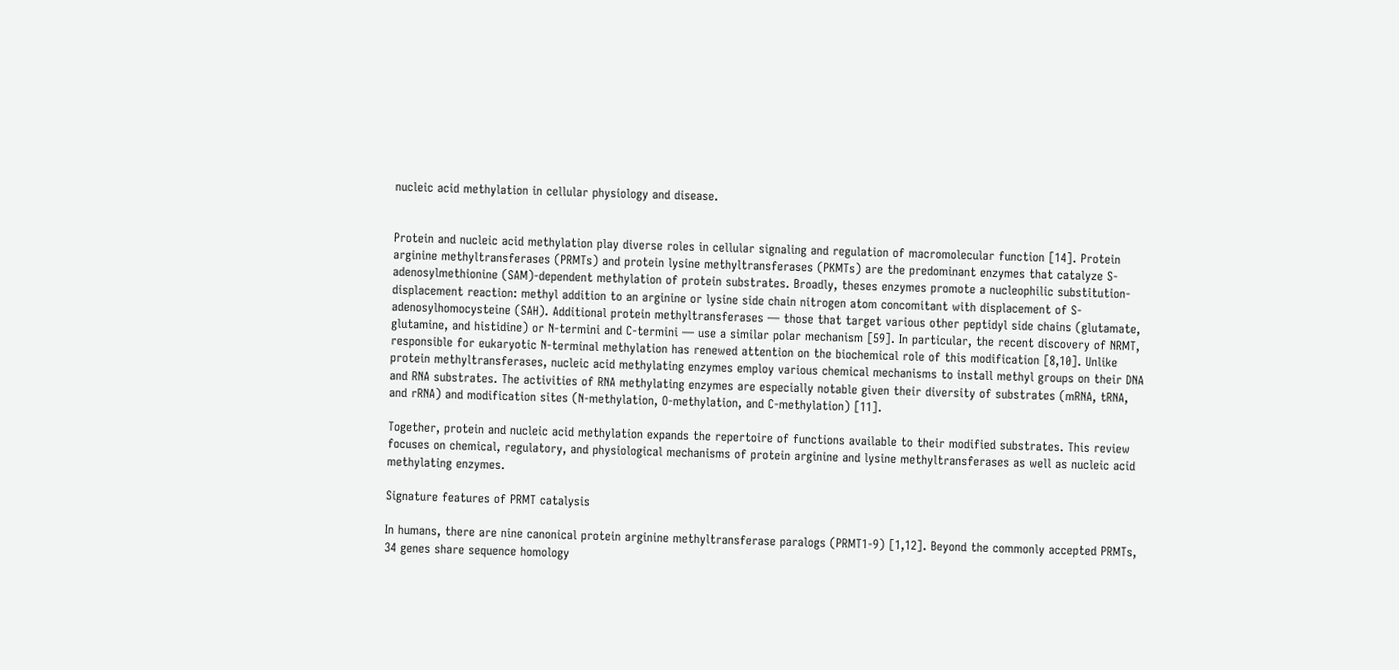nucleic acid methylation in cellular physiology and disease.


Protein and nucleic acid methylation play diverse roles in cellular signaling and regulation of macromolecular function [14]. Protein arginine methyltransferases (PRMTs) and protein lysine methyltransferases (PKMTs) are the predominant enzymes that catalyze S-adenosylmethionine (SAM)-dependent methylation of protein substrates. Broadly, theses enzymes promote a nucleophilic substitution-displacement reaction: methyl addition to an arginine or lysine side chain nitrogen atom concomitant with displacement of S-adenosylhomocysteine (SAH). Additional protein methyltransferases — those that target various other peptidyl side chains (glutamate, glutamine, and histidine) or N-termini and C-termini — use a similar polar mechanism [59]. In particular, the recent discovery of NRMT, responsible for eukaryotic N-terminal methylation has renewed attention on the biochemical role of this modification [8,10]. Unlike protein methyltransferases, nucleic acid methylating enzymes employ various chemical mechanisms to install methyl groups on their DNA and RNA substrates. The activities of RNA methylating enzymes are especially notable given their diversity of substrates (mRNA, tRNA, and rRNA) and modification sites (N-methylation, O-methylation, and C-methylation) [11].

Together, protein and nucleic acid methylation expands the repertoire of functions available to their modified substrates. This review focuses on chemical, regulatory, and physiological mechanisms of protein arginine and lysine methyltransferases as well as nucleic acid methylating enzymes.

Signature features of PRMT catalysis

In humans, there are nine canonical protein arginine methyltransferase paralogs (PRMT1-9) [1,12]. Beyond the commonly accepted PRMTs, 34 genes share sequence homology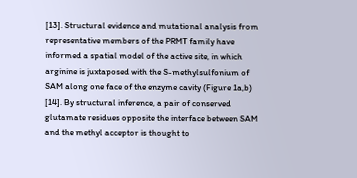[13]. Structural evidence and mutational analysis from representative members of the PRMT family have informed a spatial model of the active site, in which arginine is juxtaposed with the S-methylsulfonium of SAM along one face of the enzyme cavity (Figure 1a,b) [14]. By structural inference, a pair of conserved glutamate residues opposite the interface between SAM and the methyl acceptor is thought to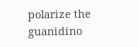polarize the guanidino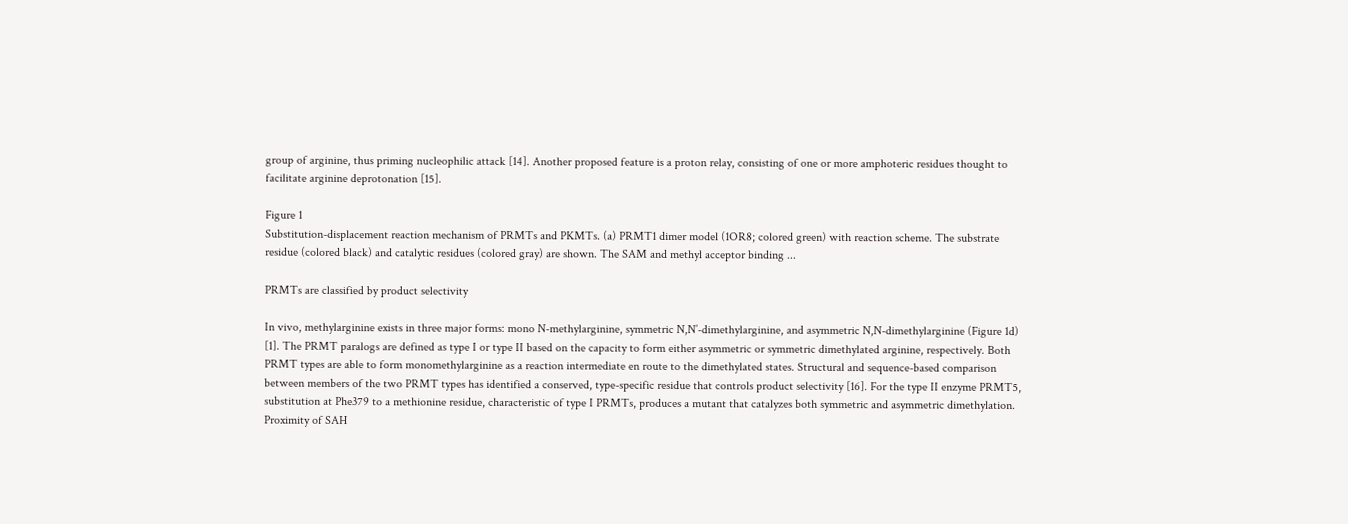group of arginine, thus priming nucleophilic attack [14]. Another proposed feature is a proton relay, consisting of one or more amphoteric residues thought to facilitate arginine deprotonation [15].

Figure 1
Substitution-displacement reaction mechanism of PRMTs and PKMTs. (a) PRMT1 dimer model (1OR8; colored green) with reaction scheme. The substrate residue (colored black) and catalytic residues (colored gray) are shown. The SAM and methyl acceptor binding ...

PRMTs are classified by product selectivity

In vivo, methylarginine exists in three major forms: mono N-methylarginine, symmetric N,N’-dimethylarginine, and asymmetric N,N-dimethylarginine (Figure 1d) [1]. The PRMT paralogs are defined as type I or type II based on the capacity to form either asymmetric or symmetric dimethylated arginine, respectively. Both PRMT types are able to form monomethylarginine as a reaction intermediate en route to the dimethylated states. Structural and sequence-based comparison between members of the two PRMT types has identified a conserved, type-specific residue that controls product selectivity [16]. For the type II enzyme PRMT5, substitution at Phe379 to a methionine residue, characteristic of type I PRMTs, produces a mutant that catalyzes both symmetric and asymmetric dimethylation. Proximity of SAH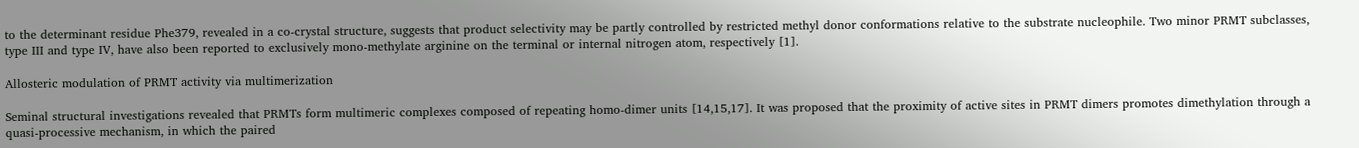to the determinant residue Phe379, revealed in a co-crystal structure, suggests that product selectivity may be partly controlled by restricted methyl donor conformations relative to the substrate nucleophile. Two minor PRMT subclasses, type III and type IV, have also been reported to exclusively mono-methylate arginine on the terminal or internal nitrogen atom, respectively [1].

Allosteric modulation of PRMT activity via multimerization

Seminal structural investigations revealed that PRMTs form multimeric complexes composed of repeating homo-dimer units [14,15,17]. It was proposed that the proximity of active sites in PRMT dimers promotes dimethylation through a quasi-processive mechanism, in which the paired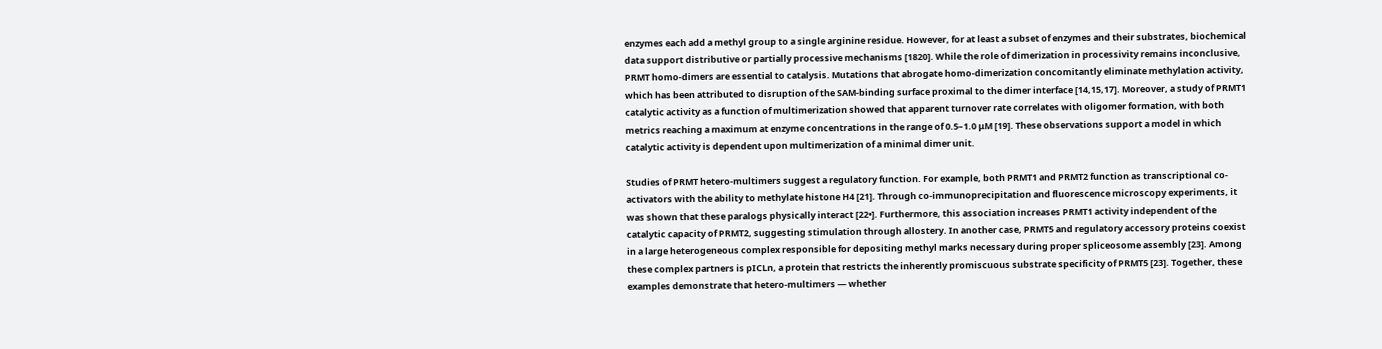enzymes each add a methyl group to a single arginine residue. However, for at least a subset of enzymes and their substrates, biochemical data support distributive or partially processive mechanisms [1820]. While the role of dimerization in processivity remains inconclusive, PRMT homo-dimers are essential to catalysis. Mutations that abrogate homo-dimerization concomitantly eliminate methylation activity, which has been attributed to disruption of the SAM-binding surface proximal to the dimer interface [14,15,17]. Moreover, a study of PRMT1 catalytic activity as a function of multimerization showed that apparent turnover rate correlates with oligomer formation, with both metrics reaching a maximum at enzyme concentrations in the range of 0.5–1.0 μM [19]. These observations support a model in which catalytic activity is dependent upon multimerization of a minimal dimer unit.

Studies of PRMT hetero-multimers suggest a regulatory function. For example, both PRMT1 and PRMT2 function as transcriptional co-activators with the ability to methylate histone H4 [21]. Through co-immunoprecipitation and fluorescence microscopy experiments, it was shown that these paralogs physically interact [22•]. Furthermore, this association increases PRMT1 activity independent of the catalytic capacity of PRMT2, suggesting stimulation through allostery. In another case, PRMT5 and regulatory accessory proteins coexist in a large heterogeneous complex responsible for depositing methyl marks necessary during proper spliceosome assembly [23]. Among these complex partners is pICLn, a protein that restricts the inherently promiscuous substrate specificity of PRMT5 [23]. Together, these examples demonstrate that hetero-multimers — whether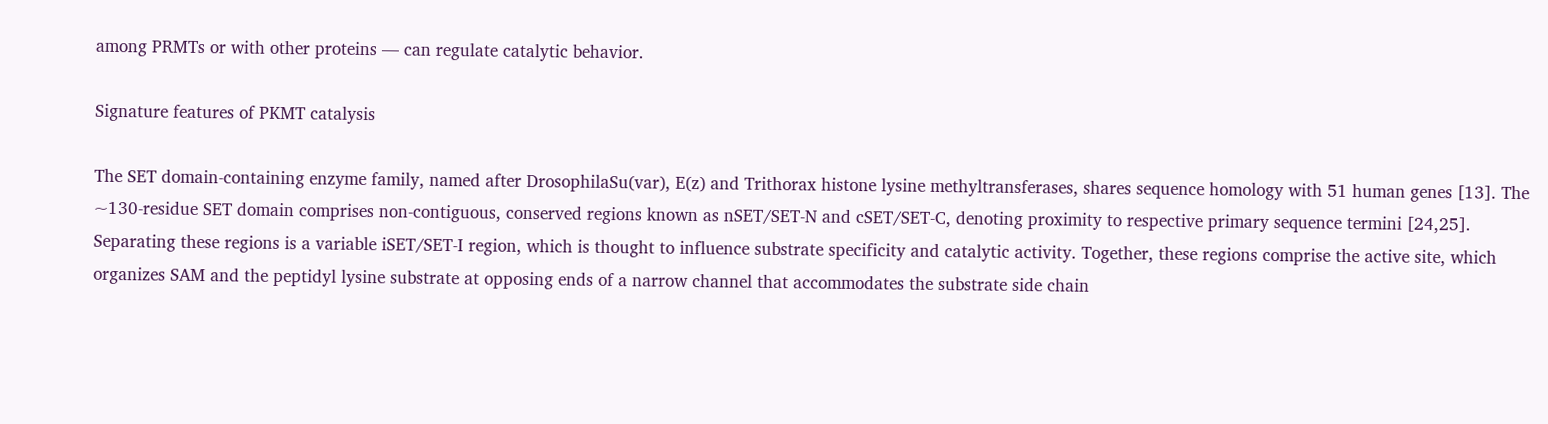among PRMTs or with other proteins — can regulate catalytic behavior.

Signature features of PKMT catalysis

The SET domain-containing enzyme family, named after DrosophilaSu(var), E(z) and Trithorax histone lysine methyltransferases, shares sequence homology with 51 human genes [13]. The ~130-residue SET domain comprises non-contiguous, conserved regions known as nSET/SET-N and cSET/SET-C, denoting proximity to respective primary sequence termini [24,25]. Separating these regions is a variable iSET/SET-I region, which is thought to influence substrate specificity and catalytic activity. Together, these regions comprise the active site, which organizes SAM and the peptidyl lysine substrate at opposing ends of a narrow channel that accommodates the substrate side chain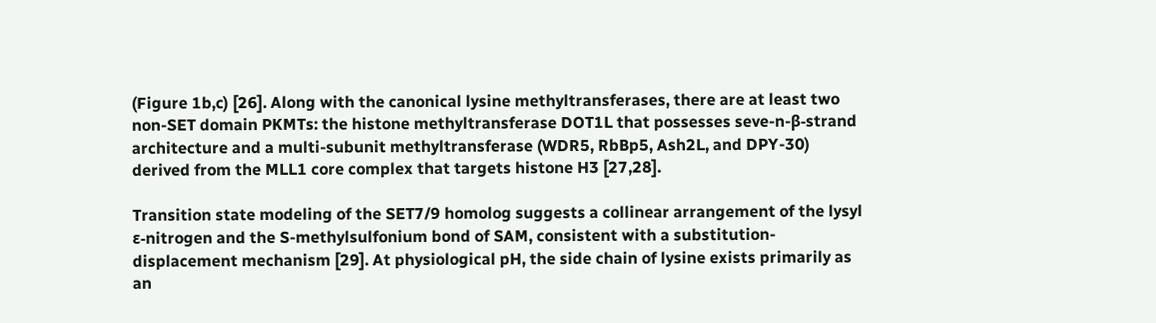(Figure 1b,c) [26]. Along with the canonical lysine methyltransferases, there are at least two non-SET domain PKMTs: the histone methyltransferase DOT1L that possesses seve-n-β-strand architecture and a multi-subunit methyltransferase (WDR5, RbBp5, Ash2L, and DPY-30) derived from the MLL1 core complex that targets histone H3 [27,28].

Transition state modeling of the SET7/9 homolog suggests a collinear arrangement of the lysyl ε-nitrogen and the S-methylsulfonium bond of SAM, consistent with a substitution-displacement mechanism [29]. At physiological pH, the side chain of lysine exists primarily as an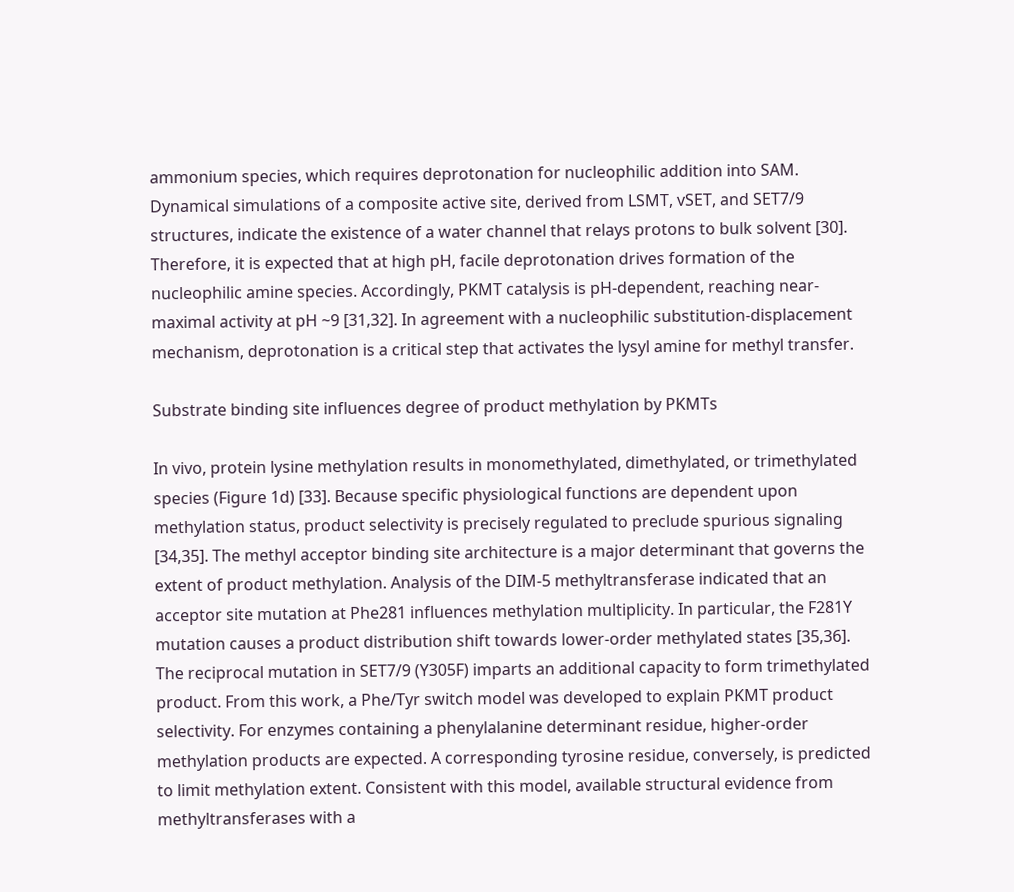ammonium species, which requires deprotonation for nucleophilic addition into SAM. Dynamical simulations of a composite active site, derived from LSMT, vSET, and SET7/9 structures, indicate the existence of a water channel that relays protons to bulk solvent [30]. Therefore, it is expected that at high pH, facile deprotonation drives formation of the nucleophilic amine species. Accordingly, PKMT catalysis is pH-dependent, reaching near-maximal activity at pH ~9 [31,32]. In agreement with a nucleophilic substitution-displacement mechanism, deprotonation is a critical step that activates the lysyl amine for methyl transfer.

Substrate binding site influences degree of product methylation by PKMTs

In vivo, protein lysine methylation results in monomethylated, dimethylated, or trimethylated species (Figure 1d) [33]. Because specific physiological functions are dependent upon methylation status, product selectivity is precisely regulated to preclude spurious signaling [34,35]. The methyl acceptor binding site architecture is a major determinant that governs the extent of product methylation. Analysis of the DIM-5 methyltransferase indicated that an acceptor site mutation at Phe281 influences methylation multiplicity. In particular, the F281Y mutation causes a product distribution shift towards lower-order methylated states [35,36]. The reciprocal mutation in SET7/9 (Y305F) imparts an additional capacity to form trimethylated product. From this work, a Phe/Tyr switch model was developed to explain PKMT product selectivity. For enzymes containing a phenylalanine determinant residue, higher-order methylation products are expected. A corresponding tyrosine residue, conversely, is predicted to limit methylation extent. Consistent with this model, available structural evidence from methyltransferases with a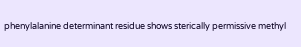phenylalanine determinant residue shows sterically permissive methyl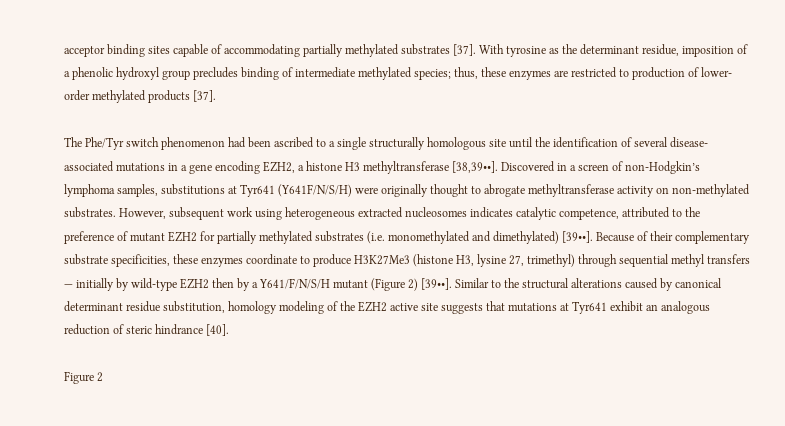acceptor binding sites capable of accommodating partially methylated substrates [37]. With tyrosine as the determinant residue, imposition of a phenolic hydroxyl group precludes binding of intermediate methylated species; thus, these enzymes are restricted to production of lower-order methylated products [37].

The Phe/Tyr switch phenomenon had been ascribed to a single structurally homologous site until the identification of several disease-associated mutations in a gene encoding EZH2, a histone H3 methyltransferase [38,39••]. Discovered in a screen of non-Hodgkin’s lymphoma samples, substitutions at Tyr641 (Y641F/N/S/H) were originally thought to abrogate methyltransferase activity on non-methylated substrates. However, subsequent work using heterogeneous extracted nucleosomes indicates catalytic competence, attributed to the preference of mutant EZH2 for partially methylated substrates (i.e. monomethylated and dimethylated) [39••]. Because of their complementary substrate specificities, these enzymes coordinate to produce H3K27Me3 (histone H3, lysine 27, trimethyl) through sequential methyl transfers — initially by wild-type EZH2 then by a Y641/F/N/S/H mutant (Figure 2) [39••]. Similar to the structural alterations caused by canonical determinant residue substitution, homology modeling of the EZH2 active site suggests that mutations at Tyr641 exhibit an analogous reduction of steric hindrance [40].

Figure 2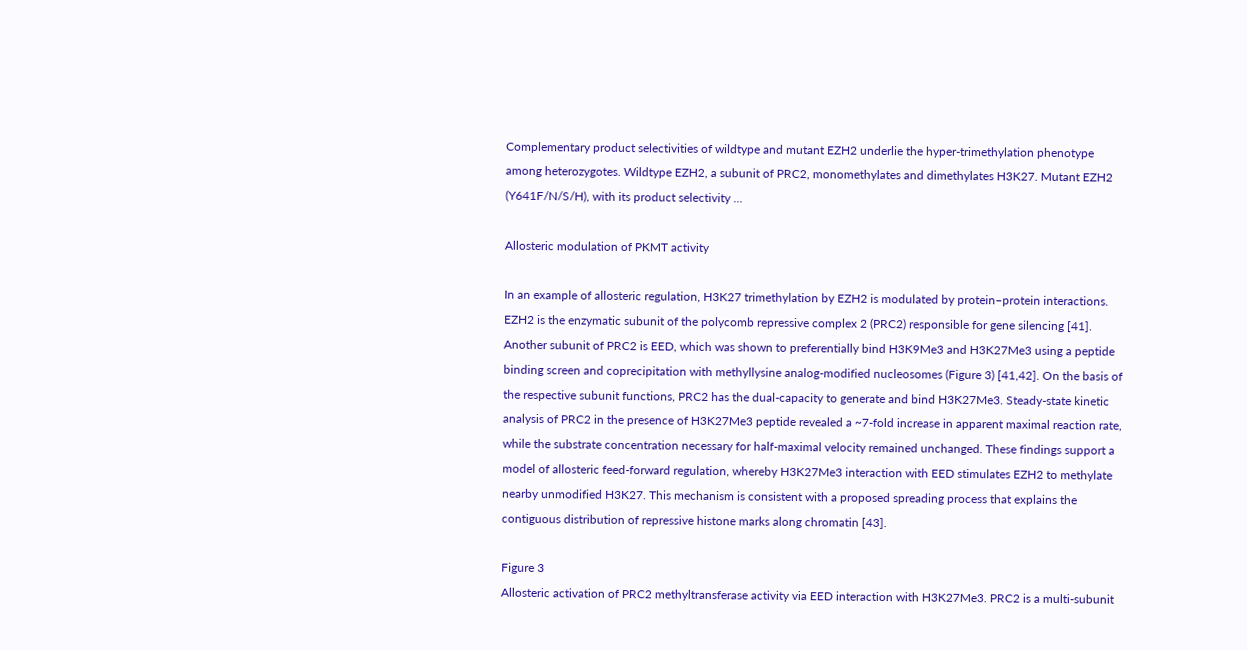Complementary product selectivities of wildtype and mutant EZH2 underlie the hyper-trimethylation phenotype among heterozygotes. Wildtype EZH2, a subunit of PRC2, monomethylates and dimethylates H3K27. Mutant EZH2 (Y641F/N/S/H), with its product selectivity ...

Allosteric modulation of PKMT activity

In an example of allosteric regulation, H3K27 trimethylation by EZH2 is modulated by protein–protein interactions. EZH2 is the enzymatic subunit of the polycomb repressive complex 2 (PRC2) responsible for gene silencing [41]. Another subunit of PRC2 is EED, which was shown to preferentially bind H3K9Me3 and H3K27Me3 using a peptide binding screen and coprecipitation with methyllysine analog-modified nucleosomes (Figure 3) [41,42]. On the basis of the respective subunit functions, PRC2 has the dual-capacity to generate and bind H3K27Me3. Steady-state kinetic analysis of PRC2 in the presence of H3K27Me3 peptide revealed a ~7-fold increase in apparent maximal reaction rate, while the substrate concentration necessary for half-maximal velocity remained unchanged. These findings support a model of allosteric feed-forward regulation, whereby H3K27Me3 interaction with EED stimulates EZH2 to methylate nearby unmodified H3K27. This mechanism is consistent with a proposed spreading process that explains the contiguous distribution of repressive histone marks along chromatin [43].

Figure 3
Allosteric activation of PRC2 methyltransferase activity via EED interaction with H3K27Me3. PRC2 is a multi-subunit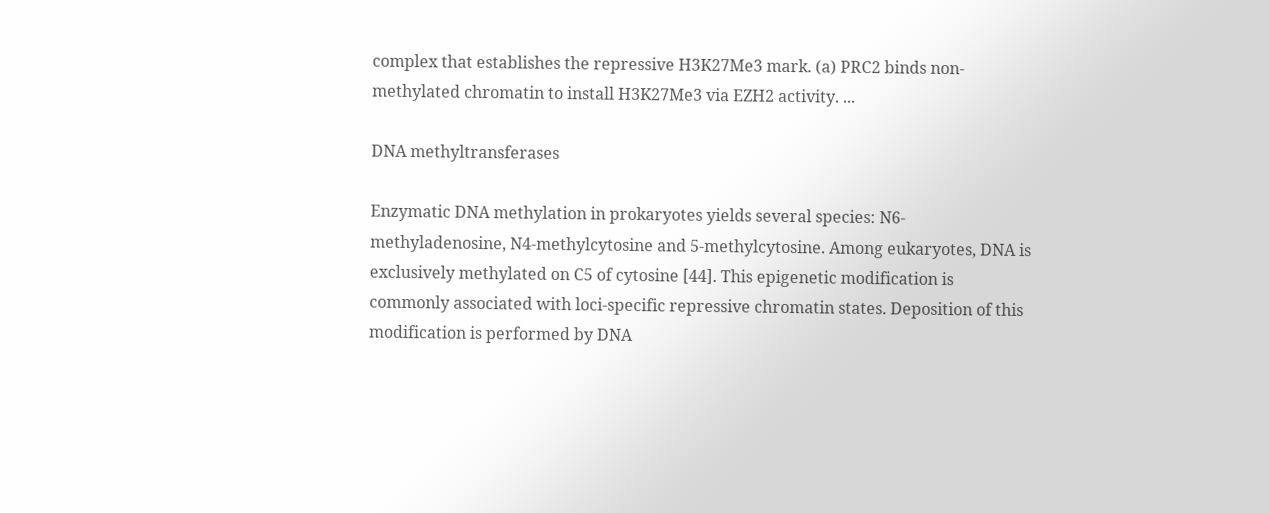complex that establishes the repressive H3K27Me3 mark. (a) PRC2 binds non-methylated chromatin to install H3K27Me3 via EZH2 activity. ...

DNA methyltransferases

Enzymatic DNA methylation in prokaryotes yields several species: N6-methyladenosine, N4-methylcytosine and 5-methylcytosine. Among eukaryotes, DNA is exclusively methylated on C5 of cytosine [44]. This epigenetic modification is commonly associated with loci-specific repressive chromatin states. Deposition of this modification is performed by DNA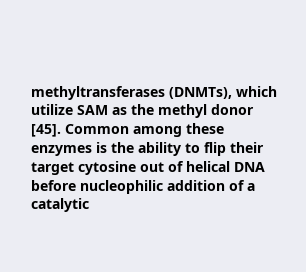methyltransferases (DNMTs), which utilize SAM as the methyl donor [45]. Common among these enzymes is the ability to flip their target cytosine out of helical DNA before nucleophilic addition of a catalytic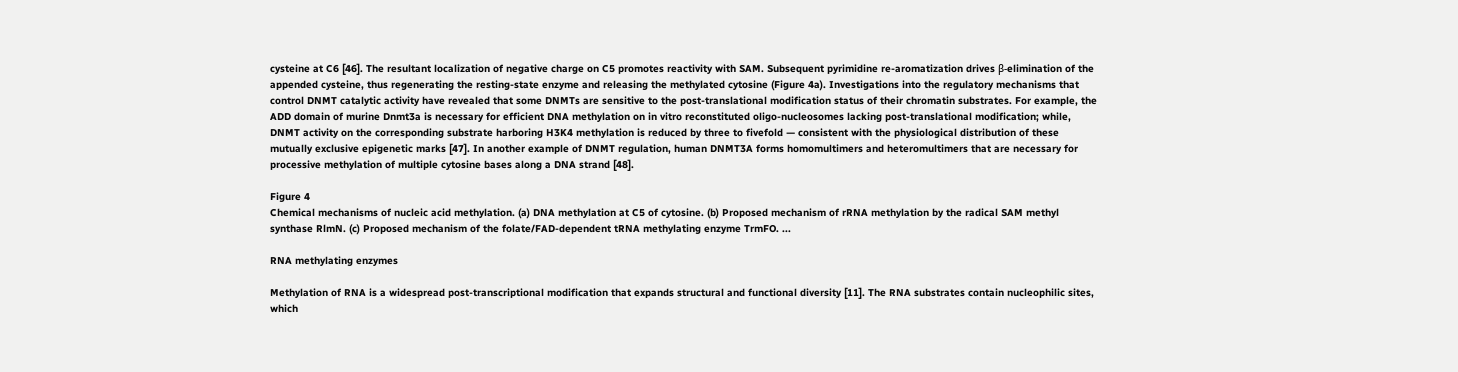cysteine at C6 [46]. The resultant localization of negative charge on C5 promotes reactivity with SAM. Subsequent pyrimidine re-aromatization drives β-elimination of the appended cysteine, thus regenerating the resting-state enzyme and releasing the methylated cytosine (Figure 4a). Investigations into the regulatory mechanisms that control DNMT catalytic activity have revealed that some DNMTs are sensitive to the post-translational modification status of their chromatin substrates. For example, the ADD domain of murine Dnmt3a is necessary for efficient DNA methylation on in vitro reconstituted oligo-nucleosomes lacking post-translational modification; while, DNMT activity on the corresponding substrate harboring H3K4 methylation is reduced by three to fivefold — consistent with the physiological distribution of these mutually exclusive epigenetic marks [47]. In another example of DNMT regulation, human DNMT3A forms homomultimers and heteromultimers that are necessary for processive methylation of multiple cytosine bases along a DNA strand [48].

Figure 4
Chemical mechanisms of nucleic acid methylation. (a) DNA methylation at C5 of cytosine. (b) Proposed mechanism of rRNA methylation by the radical SAM methyl synthase RlmN. (c) Proposed mechanism of the folate/FAD-dependent tRNA methylating enzyme TrmFO. ...

RNA methylating enzymes

Methylation of RNA is a widespread post-transcriptional modification that expands structural and functional diversity [11]. The RNA substrates contain nucleophilic sites, which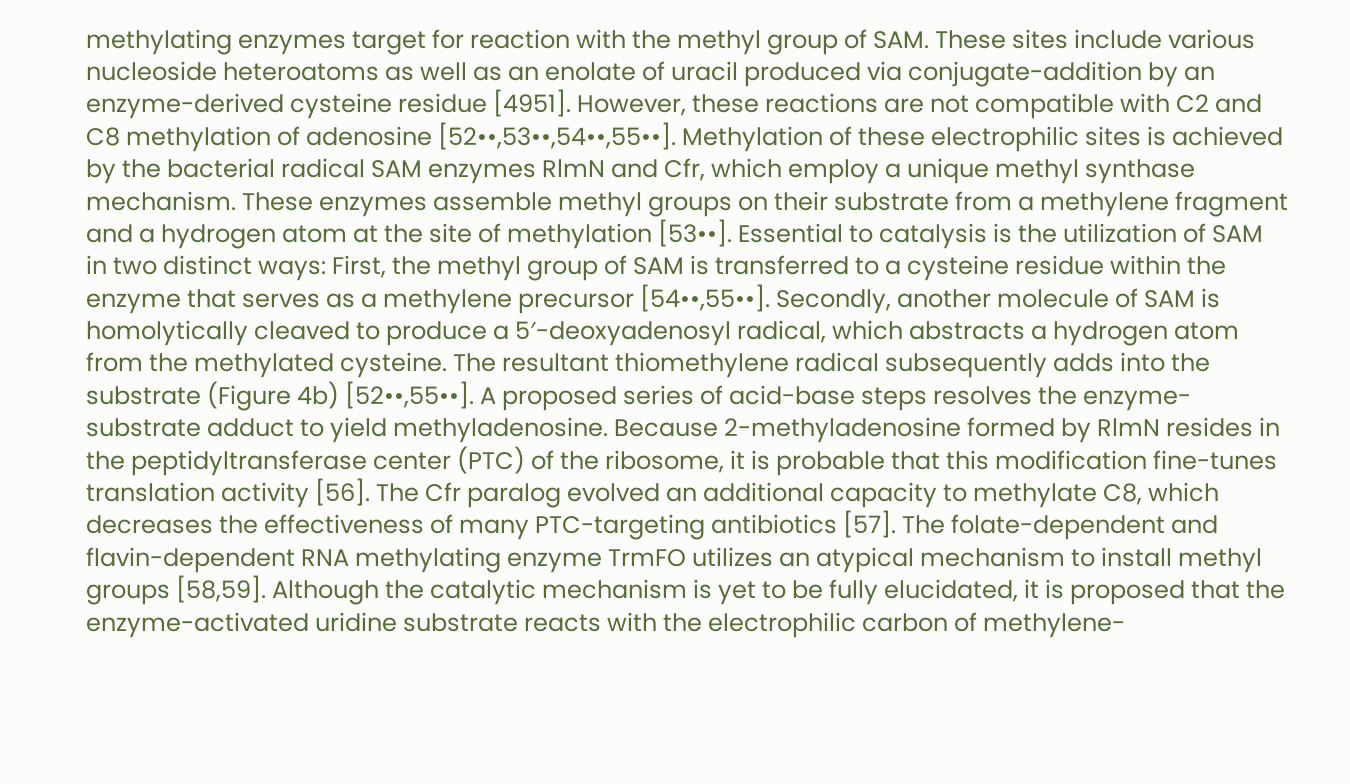methylating enzymes target for reaction with the methyl group of SAM. These sites include various nucleoside heteroatoms as well as an enolate of uracil produced via conjugate-addition by an enzyme-derived cysteine residue [4951]. However, these reactions are not compatible with C2 and C8 methylation of adenosine [52••,53••,54••,55••]. Methylation of these electrophilic sites is achieved by the bacterial radical SAM enzymes RlmN and Cfr, which employ a unique methyl synthase mechanism. These enzymes assemble methyl groups on their substrate from a methylene fragment and a hydrogen atom at the site of methylation [53••]. Essential to catalysis is the utilization of SAM in two distinct ways: First, the methyl group of SAM is transferred to a cysteine residue within the enzyme that serves as a methylene precursor [54••,55••]. Secondly, another molecule of SAM is homolytically cleaved to produce a 5′-deoxyadenosyl radical, which abstracts a hydrogen atom from the methylated cysteine. The resultant thiomethylene radical subsequently adds into the substrate (Figure 4b) [52••,55••]. A proposed series of acid-base steps resolves the enzyme-substrate adduct to yield methyladenosine. Because 2-methyladenosine formed by RlmN resides in the peptidyltransferase center (PTC) of the ribosome, it is probable that this modification fine-tunes translation activity [56]. The Cfr paralog evolved an additional capacity to methylate C8, which decreases the effectiveness of many PTC-targeting antibiotics [57]. The folate-dependent and flavin-dependent RNA methylating enzyme TrmFO utilizes an atypical mechanism to install methyl groups [58,59]. Although the catalytic mechanism is yet to be fully elucidated, it is proposed that the enzyme-activated uridine substrate reacts with the electrophilic carbon of methylene-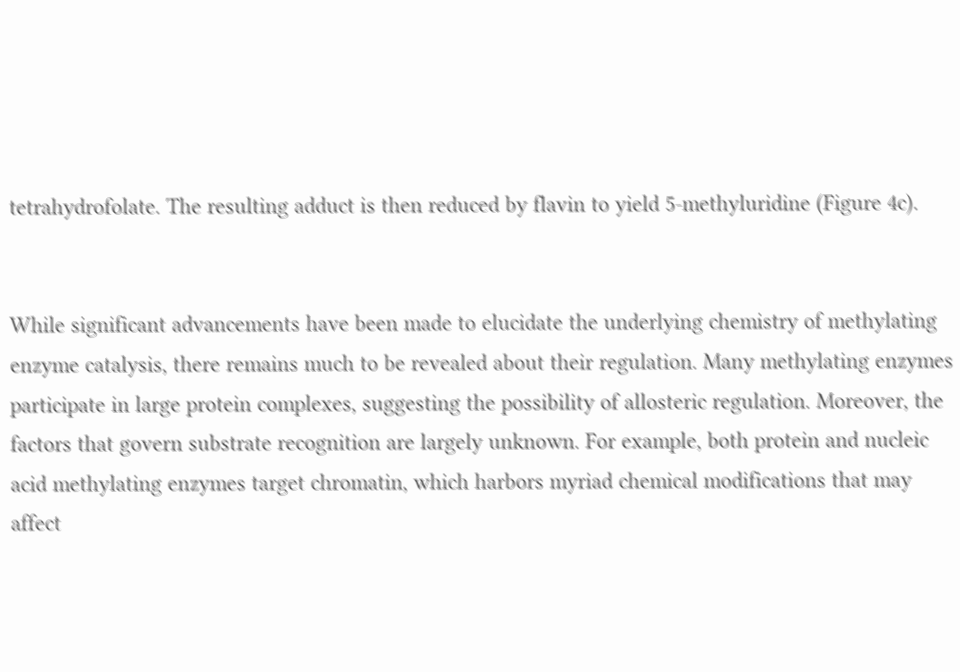tetrahydrofolate. The resulting adduct is then reduced by flavin to yield 5-methyluridine (Figure 4c).


While significant advancements have been made to elucidate the underlying chemistry of methylating enzyme catalysis, there remains much to be revealed about their regulation. Many methylating enzymes participate in large protein complexes, suggesting the possibility of allosteric regulation. Moreover, the factors that govern substrate recognition are largely unknown. For example, both protein and nucleic acid methylating enzymes target chromatin, which harbors myriad chemical modifications that may affect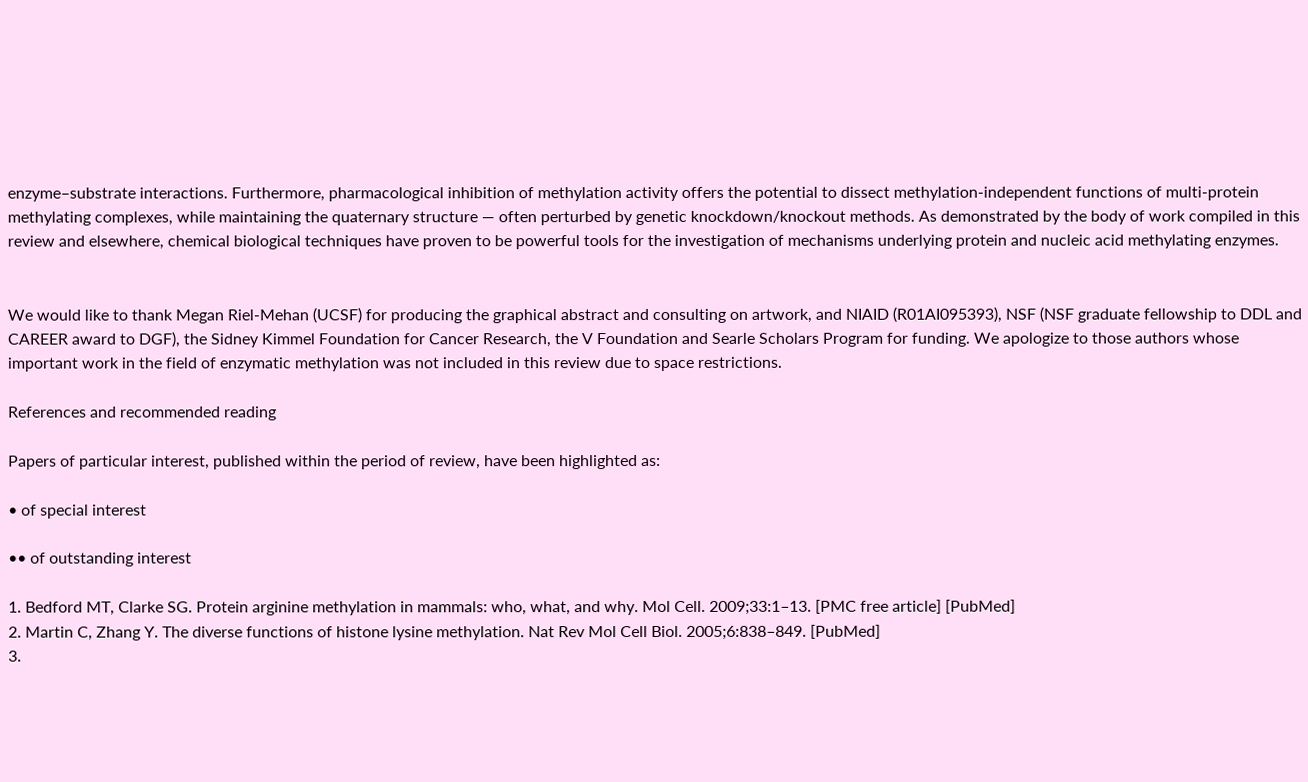enzyme–substrate interactions. Furthermore, pharmacological inhibition of methylation activity offers the potential to dissect methylation-independent functions of multi-protein methylating complexes, while maintaining the quaternary structure — often perturbed by genetic knockdown/knockout methods. As demonstrated by the body of work compiled in this review and elsewhere, chemical biological techniques have proven to be powerful tools for the investigation of mechanisms underlying protein and nucleic acid methylating enzymes.


We would like to thank Megan Riel-Mehan (UCSF) for producing the graphical abstract and consulting on artwork, and NIAID (R01AI095393), NSF (NSF graduate fellowship to DDL and CAREER award to DGF), the Sidney Kimmel Foundation for Cancer Research, the V Foundation and Searle Scholars Program for funding. We apologize to those authors whose important work in the field of enzymatic methylation was not included in this review due to space restrictions.

References and recommended reading

Papers of particular interest, published within the period of review, have been highlighted as:

• of special interest

•• of outstanding interest

1. Bedford MT, Clarke SG. Protein arginine methylation in mammals: who, what, and why. Mol Cell. 2009;33:1–13. [PMC free article] [PubMed]
2. Martin C, Zhang Y. The diverse functions of histone lysine methylation. Nat Rev Mol Cell Biol. 2005;6:838–849. [PubMed]
3.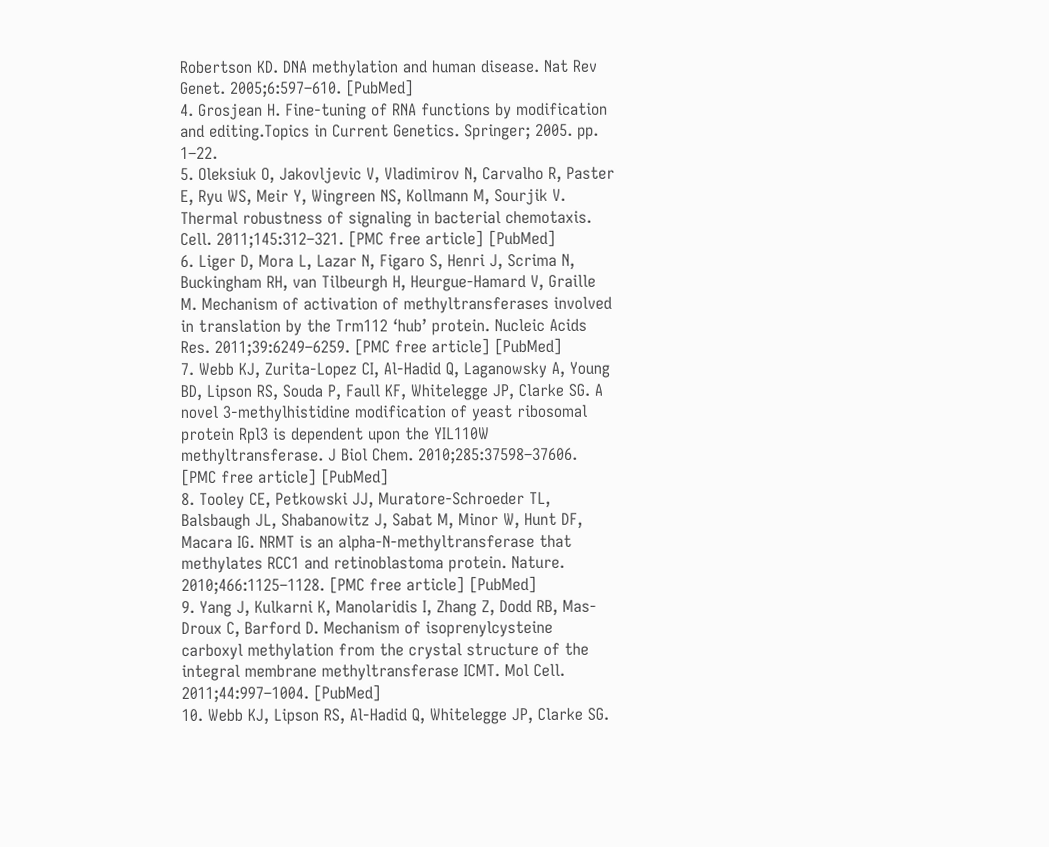Robertson KD. DNA methylation and human disease. Nat Rev Genet. 2005;6:597–610. [PubMed]
4. Grosjean H. Fine-tuning of RNA functions by modification and editing.Topics in Current Genetics. Springer; 2005. pp. 1–22.
5. Oleksiuk O, Jakovljevic V, Vladimirov N, Carvalho R, Paster E, Ryu WS, Meir Y, Wingreen NS, Kollmann M, Sourjik V. Thermal robustness of signaling in bacterial chemotaxis. Cell. 2011;145:312–321. [PMC free article] [PubMed]
6. Liger D, Mora L, Lazar N, Figaro S, Henri J, Scrima N, Buckingham RH, van Tilbeurgh H, Heurgue-Hamard V, Graille M. Mechanism of activation of methyltransferases involved in translation by the Trm112 ‘hub’ protein. Nucleic Acids Res. 2011;39:6249–6259. [PMC free article] [PubMed]
7. Webb KJ, Zurita-Lopez CI, Al-Hadid Q, Laganowsky A, Young BD, Lipson RS, Souda P, Faull KF, Whitelegge JP, Clarke SG. A novel 3-methylhistidine modification of yeast ribosomal protein Rpl3 is dependent upon the YIL110W methyltransferase. J Biol Chem. 2010;285:37598–37606. [PMC free article] [PubMed]
8. Tooley CE, Petkowski JJ, Muratore-Schroeder TL, Balsbaugh JL, Shabanowitz J, Sabat M, Minor W, Hunt DF, Macara IG. NRMT is an alpha-N-methyltransferase that methylates RCC1 and retinoblastoma protein. Nature. 2010;466:1125–1128. [PMC free article] [PubMed]
9. Yang J, Kulkarni K, Manolaridis I, Zhang Z, Dodd RB, Mas-Droux C, Barford D. Mechanism of isoprenylcysteine carboxyl methylation from the crystal structure of the integral membrane methyltransferase ICMT. Mol Cell. 2011;44:997–1004. [PubMed]
10. Webb KJ, Lipson RS, Al-Hadid Q, Whitelegge JP, Clarke SG.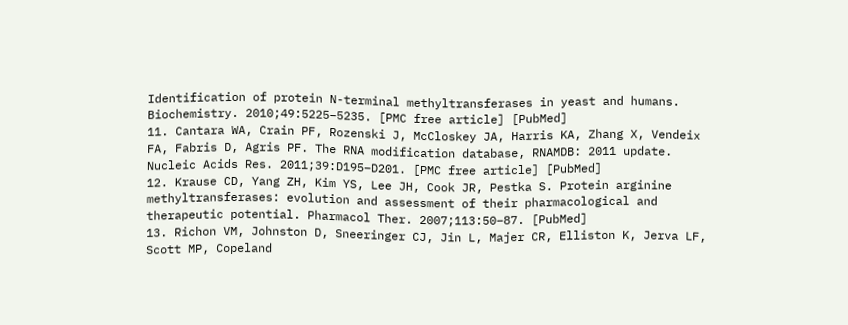Identification of protein N-terminal methyltransferases in yeast and humans. Biochemistry. 2010;49:5225–5235. [PMC free article] [PubMed]
11. Cantara WA, Crain PF, Rozenski J, McCloskey JA, Harris KA, Zhang X, Vendeix FA, Fabris D, Agris PF. The RNA modification database, RNAMDB: 2011 update. Nucleic Acids Res. 2011;39:D195–D201. [PMC free article] [PubMed]
12. Krause CD, Yang ZH, Kim YS, Lee JH, Cook JR, Pestka S. Protein arginine methyltransferases: evolution and assessment of their pharmacological and therapeutic potential. Pharmacol Ther. 2007;113:50–87. [PubMed]
13. Richon VM, Johnston D, Sneeringer CJ, Jin L, Majer CR, Elliston K, Jerva LF, Scott MP, Copeland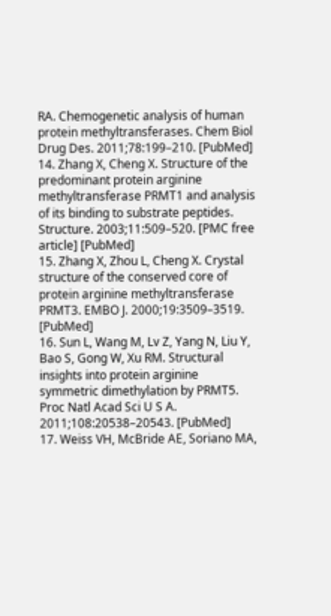RA. Chemogenetic analysis of human protein methyltransferases. Chem Biol Drug Des. 2011;78:199–210. [PubMed]
14. Zhang X, Cheng X. Structure of the predominant protein arginine methyltransferase PRMT1 and analysis of its binding to substrate peptides. Structure. 2003;11:509–520. [PMC free article] [PubMed]
15. Zhang X, Zhou L, Cheng X. Crystal structure of the conserved core of protein arginine methyltransferase PRMT3. EMBO J. 2000;19:3509–3519. [PubMed]
16. Sun L, Wang M, Lv Z, Yang N, Liu Y, Bao S, Gong W, Xu RM. Structural insights into protein arginine symmetric dimethylation by PRMT5. Proc Natl Acad Sci U S A. 2011;108:20538–20543. [PubMed]
17. Weiss VH, McBride AE, Soriano MA,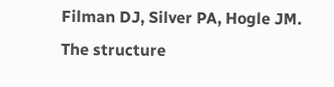Filman DJ, Silver PA, Hogle JM. The structure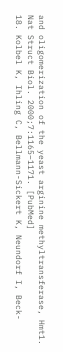and oligomerization of the yeast arginine methyltransferase, Hmt1. Nat Struct Biol. 2000;7:1165–1171. [PubMed]
18. Kolbel K, Ihling C, Bellmann-Sickert K, Neundorf I, Beck-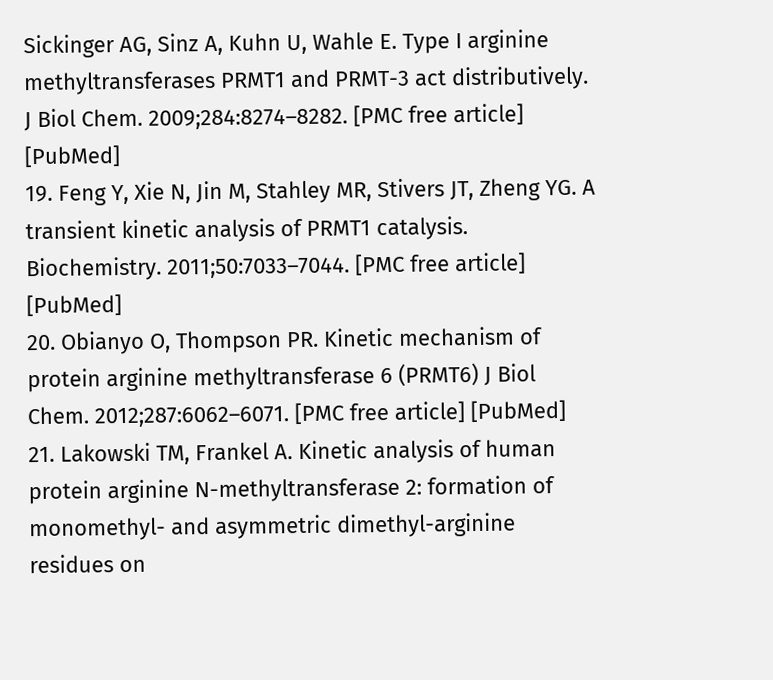Sickinger AG, Sinz A, Kuhn U, Wahle E. Type I arginine methyltransferases PRMT1 and PRMT-3 act distributively. J Biol Chem. 2009;284:8274–8282. [PMC free article] [PubMed]
19. Feng Y, Xie N, Jin M, Stahley MR, Stivers JT, Zheng YG. A transient kinetic analysis of PRMT1 catalysis. Biochemistry. 2011;50:7033–7044. [PMC free article] [PubMed]
20. Obianyo O, Thompson PR. Kinetic mechanism of protein arginine methyltransferase 6 (PRMT6) J Biol Chem. 2012;287:6062–6071. [PMC free article] [PubMed]
21. Lakowski TM, Frankel A. Kinetic analysis of human protein arginine N-methyltransferase 2: formation of monomethyl- and asymmetric dimethyl-arginine residues on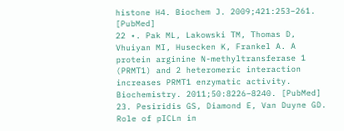histone H4. Biochem J. 2009;421:253–261. [PubMed]
22 •. Pak ML, Lakowski TM, Thomas D, Vhuiyan MI, Husecken K, Frankel A. A protein arginine N-methyltransferase 1 (PRMT1) and 2 heteromeric interaction increases PRMT1 enzymatic activity. Biochemistry. 2011;50:8226–8240. [PubMed]
23. Pesiridis GS, Diamond E, Van Duyne GD. Role of pICLn in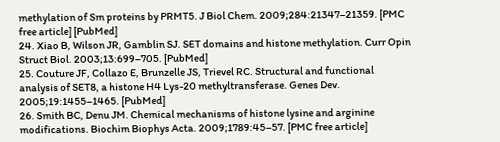methylation of Sm proteins by PRMT5. J Biol Chem. 2009;284:21347–21359. [PMC free article] [PubMed]
24. Xiao B, Wilson JR, Gamblin SJ. SET domains and histone methylation. Curr Opin Struct Biol. 2003;13:699–705. [PubMed]
25. Couture JF, Collazo E, Brunzelle JS, Trievel RC. Structural and functional analysis of SET8, a histone H4 Lys-20 methyltransferase. Genes Dev. 2005;19:1455–1465. [PubMed]
26. Smith BC, Denu JM. Chemical mechanisms of histone lysine and arginine modifications. Biochim Biophys Acta. 2009;1789:45–57. [PMC free article]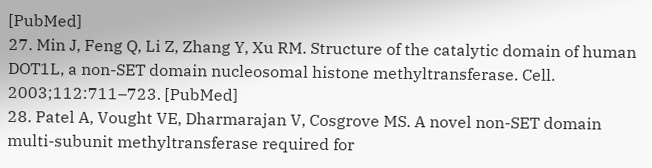[PubMed]
27. Min J, Feng Q, Li Z, Zhang Y, Xu RM. Structure of the catalytic domain of human DOT1L, a non-SET domain nucleosomal histone methyltransferase. Cell. 2003;112:711–723. [PubMed]
28. Patel A, Vought VE, Dharmarajan V, Cosgrove MS. A novel non-SET domain multi-subunit methyltransferase required for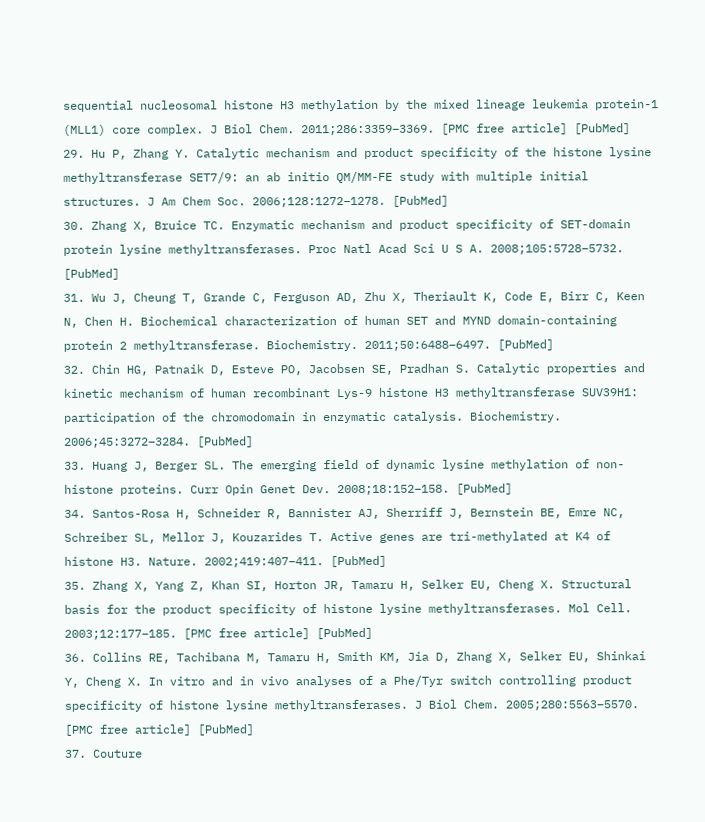sequential nucleosomal histone H3 methylation by the mixed lineage leukemia protein-1 (MLL1) core complex. J Biol Chem. 2011;286:3359–3369. [PMC free article] [PubMed]
29. Hu P, Zhang Y. Catalytic mechanism and product specificity of the histone lysine methyltransferase SET7/9: an ab initio QM/MM-FE study with multiple initial structures. J Am Chem Soc. 2006;128:1272–1278. [PubMed]
30. Zhang X, Bruice TC. Enzymatic mechanism and product specificity of SET-domain protein lysine methyltransferases. Proc Natl Acad Sci U S A. 2008;105:5728–5732. [PubMed]
31. Wu J, Cheung T, Grande C, Ferguson AD, Zhu X, Theriault K, Code E, Birr C, Keen N, Chen H. Biochemical characterization of human SET and MYND domain-containing protein 2 methyltransferase. Biochemistry. 2011;50:6488–6497. [PubMed]
32. Chin HG, Patnaik D, Esteve PO, Jacobsen SE, Pradhan S. Catalytic properties and kinetic mechanism of human recombinant Lys-9 histone H3 methyltransferase SUV39H1: participation of the chromodomain in enzymatic catalysis. Biochemistry. 2006;45:3272–3284. [PubMed]
33. Huang J, Berger SL. The emerging field of dynamic lysine methylation of non-histone proteins. Curr Opin Genet Dev. 2008;18:152–158. [PubMed]
34. Santos-Rosa H, Schneider R, Bannister AJ, Sherriff J, Bernstein BE, Emre NC, Schreiber SL, Mellor J, Kouzarides T. Active genes are tri-methylated at K4 of histone H3. Nature. 2002;419:407–411. [PubMed]
35. Zhang X, Yang Z, Khan SI, Horton JR, Tamaru H, Selker EU, Cheng X. Structural basis for the product specificity of histone lysine methyltransferases. Mol Cell. 2003;12:177–185. [PMC free article] [PubMed]
36. Collins RE, Tachibana M, Tamaru H, Smith KM, Jia D, Zhang X, Selker EU, Shinkai Y, Cheng X. In vitro and in vivo analyses of a Phe/Tyr switch controlling product specificity of histone lysine methyltransferases. J Biol Chem. 2005;280:5563–5570. [PMC free article] [PubMed]
37. Couture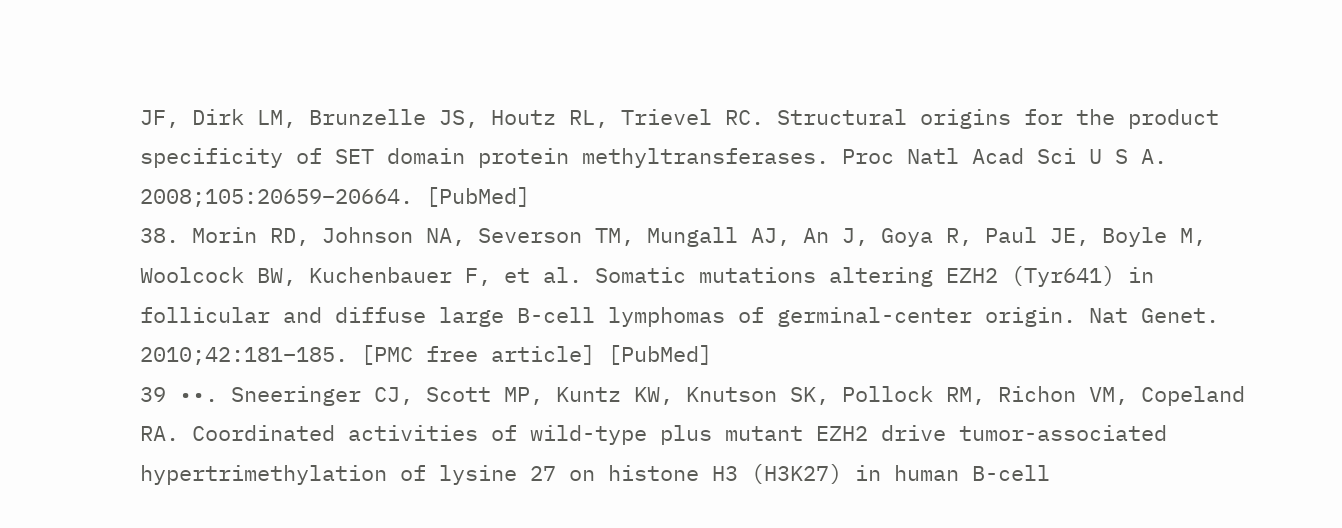JF, Dirk LM, Brunzelle JS, Houtz RL, Trievel RC. Structural origins for the product specificity of SET domain protein methyltransferases. Proc Natl Acad Sci U S A. 2008;105:20659–20664. [PubMed]
38. Morin RD, Johnson NA, Severson TM, Mungall AJ, An J, Goya R, Paul JE, Boyle M, Woolcock BW, Kuchenbauer F, et al. Somatic mutations altering EZH2 (Tyr641) in follicular and diffuse large B-cell lymphomas of germinal-center origin. Nat Genet. 2010;42:181–185. [PMC free article] [PubMed]
39 ••. Sneeringer CJ, Scott MP, Kuntz KW, Knutson SK, Pollock RM, Richon VM, Copeland RA. Coordinated activities of wild-type plus mutant EZH2 drive tumor-associated hypertrimethylation of lysine 27 on histone H3 (H3K27) in human B-cell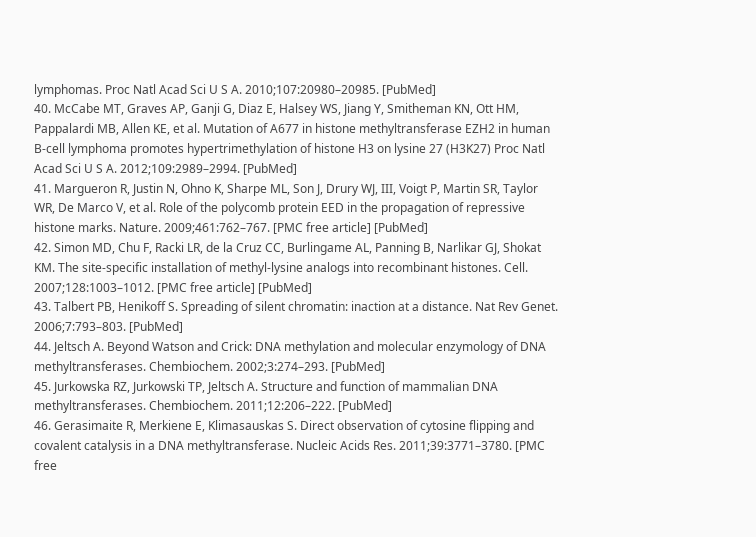lymphomas. Proc Natl Acad Sci U S A. 2010;107:20980–20985. [PubMed]
40. McCabe MT, Graves AP, Ganji G, Diaz E, Halsey WS, Jiang Y, Smitheman KN, Ott HM, Pappalardi MB, Allen KE, et al. Mutation of A677 in histone methyltransferase EZH2 in human B-cell lymphoma promotes hypertrimethylation of histone H3 on lysine 27 (H3K27) Proc Natl Acad Sci U S A. 2012;109:2989–2994. [PubMed]
41. Margueron R, Justin N, Ohno K, Sharpe ML, Son J, Drury WJ, III, Voigt P, Martin SR, Taylor WR, De Marco V, et al. Role of the polycomb protein EED in the propagation of repressive histone marks. Nature. 2009;461:762–767. [PMC free article] [PubMed]
42. Simon MD, Chu F, Racki LR, de la Cruz CC, Burlingame AL, Panning B, Narlikar GJ, Shokat KM. The site-specific installation of methyl-lysine analogs into recombinant histones. Cell. 2007;128:1003–1012. [PMC free article] [PubMed]
43. Talbert PB, Henikoff S. Spreading of silent chromatin: inaction at a distance. Nat Rev Genet. 2006;7:793–803. [PubMed]
44. Jeltsch A. Beyond Watson and Crick: DNA methylation and molecular enzymology of DNA methyltransferases. Chembiochem. 2002;3:274–293. [PubMed]
45. Jurkowska RZ, Jurkowski TP, Jeltsch A. Structure and function of mammalian DNA methyltransferases. Chembiochem. 2011;12:206–222. [PubMed]
46. Gerasimaite R, Merkiene E, Klimasauskas S. Direct observation of cytosine flipping and covalent catalysis in a DNA methyltransferase. Nucleic Acids Res. 2011;39:3771–3780. [PMC free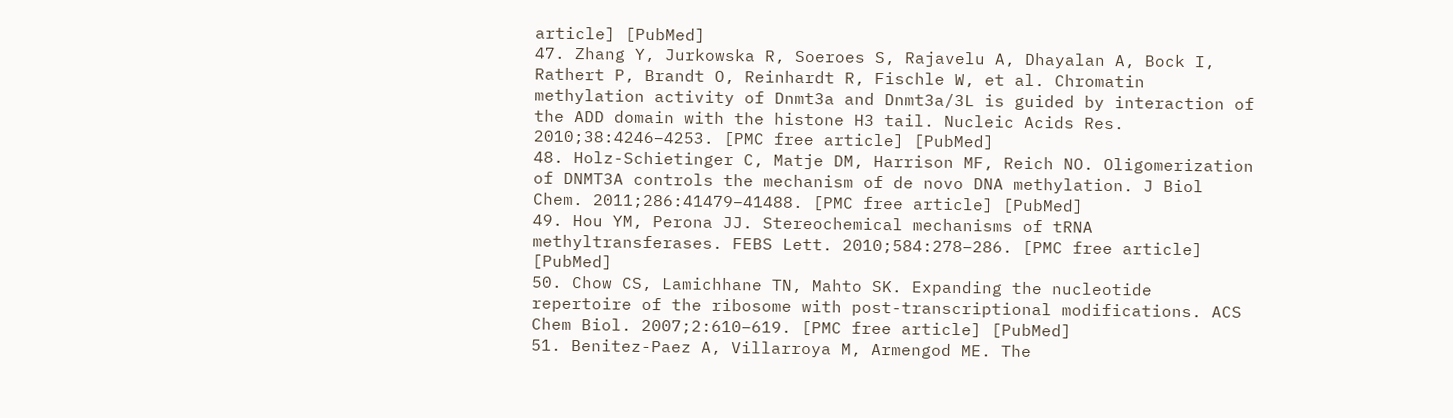article] [PubMed]
47. Zhang Y, Jurkowska R, Soeroes S, Rajavelu A, Dhayalan A, Bock I, Rathert P, Brandt O, Reinhardt R, Fischle W, et al. Chromatin methylation activity of Dnmt3a and Dnmt3a/3L is guided by interaction of the ADD domain with the histone H3 tail. Nucleic Acids Res. 2010;38:4246–4253. [PMC free article] [PubMed]
48. Holz-Schietinger C, Matje DM, Harrison MF, Reich NO. Oligomerization of DNMT3A controls the mechanism of de novo DNA methylation. J Biol Chem. 2011;286:41479–41488. [PMC free article] [PubMed]
49. Hou YM, Perona JJ. Stereochemical mechanisms of tRNA methyltransferases. FEBS Lett. 2010;584:278–286. [PMC free article] [PubMed]
50. Chow CS, Lamichhane TN, Mahto SK. Expanding the nucleotide repertoire of the ribosome with post-transcriptional modifications. ACS Chem Biol. 2007;2:610–619. [PMC free article] [PubMed]
51. Benitez-Paez A, Villarroya M, Armengod ME. The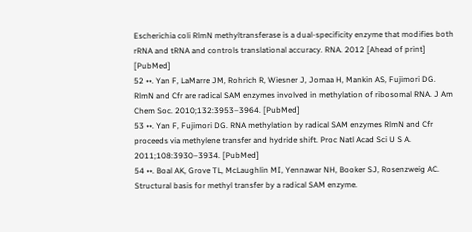Escherichia coli RlmN methyltransferase is a dual-specificity enzyme that modifies both rRNA and tRNA and controls translational accuracy. RNA. 2012 [Ahead of print] [PubMed]
52 ••. Yan F, LaMarre JM, Rohrich R, Wiesner J, Jomaa H, Mankin AS, Fujimori DG. RlmN and Cfr are radical SAM enzymes involved in methylation of ribosomal RNA. J Am Chem Soc. 2010;132:3953–3964. [PubMed]
53 ••. Yan F, Fujimori DG. RNA methylation by radical SAM enzymes RlmN and Cfr proceeds via methylene transfer and hydride shift. Proc Natl Acad Sci U S A. 2011;108:3930–3934. [PubMed]
54 ••. Boal AK, Grove TL, McLaughlin MI, Yennawar NH, Booker SJ, Rosenzweig AC. Structural basis for methyl transfer by a radical SAM enzyme.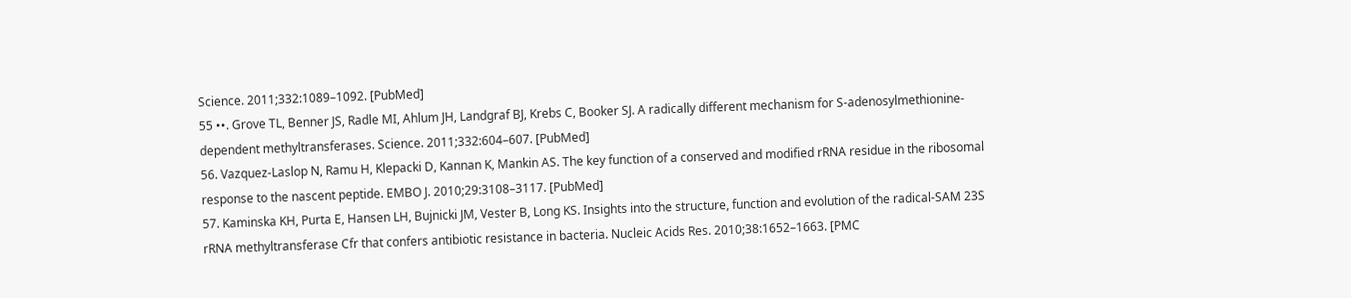Science. 2011;332:1089–1092. [PubMed]
55 ••. Grove TL, Benner JS, Radle MI, Ahlum JH, Landgraf BJ, Krebs C, Booker SJ. A radically different mechanism for S-adenosylmethionine-dependent methyltransferases. Science. 2011;332:604–607. [PubMed]
56. Vazquez-Laslop N, Ramu H, Klepacki D, Kannan K, Mankin AS. The key function of a conserved and modified rRNA residue in the ribosomal response to the nascent peptide. EMBO J. 2010;29:3108–3117. [PubMed]
57. Kaminska KH, Purta E, Hansen LH, Bujnicki JM, Vester B, Long KS. Insights into the structure, function and evolution of the radical-SAM 23S rRNA methyltransferase Cfr that confers antibiotic resistance in bacteria. Nucleic Acids Res. 2010;38:1652–1663. [PMC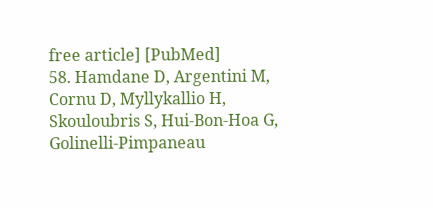free article] [PubMed]
58. Hamdane D, Argentini M, Cornu D, Myllykallio H, Skouloubris S, Hui-Bon-Hoa G, Golinelli-Pimpaneau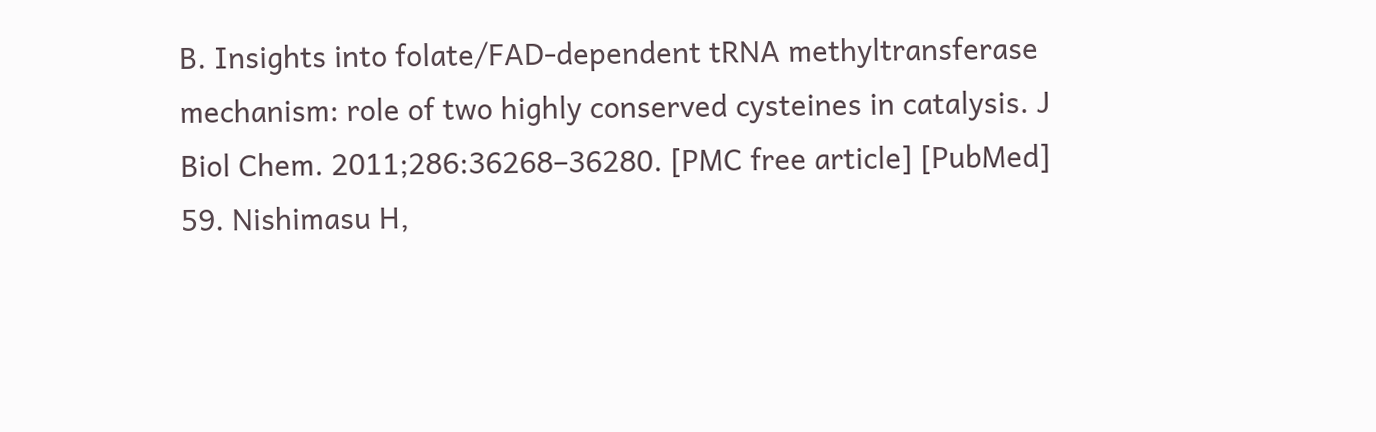B. Insights into folate/FAD-dependent tRNA methyltransferase mechanism: role of two highly conserved cysteines in catalysis. J Biol Chem. 2011;286:36268–36280. [PMC free article] [PubMed]
59. Nishimasu H,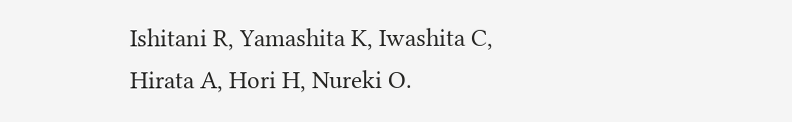Ishitani R, Yamashita K, Iwashita C, Hirata A, Hori H, Nureki O.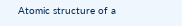Atomic structure of a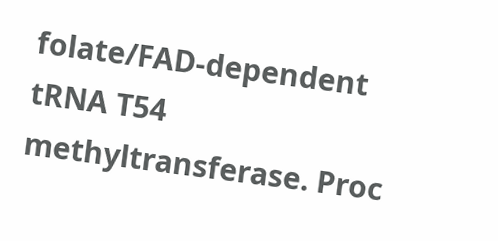folate/FAD-dependent tRNA T54 methyltransferase. Proc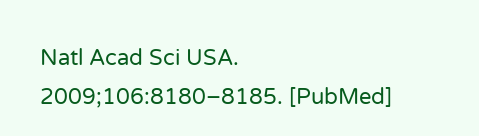Natl Acad Sci USA. 2009;106:8180–8185. [PubMed]